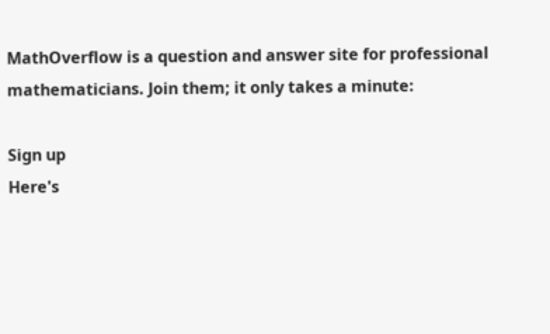MathOverflow is a question and answer site for professional mathematicians. Join them; it only takes a minute:

Sign up
Here's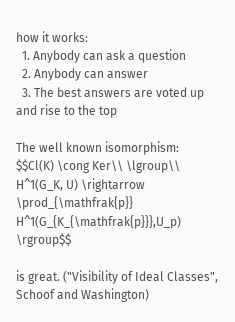how it works:
  1. Anybody can ask a question
  2. Anybody can answer
  3. The best answers are voted up and rise to the top

The well known isomorphism: $$Cl(K) \cong Ker\\ \lgroup\\ H^1(G_K, U) \rightarrow \prod_{\mathfrak{p}} H^1(G_{K_{\mathfrak{p}}},U_p) \rgroup$$

is great. ("Visibility of Ideal Classes", Schoof and Washington)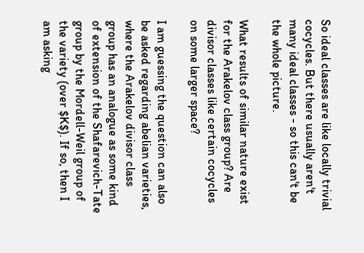So ideal classes are like locally trivial cocycles. But there usually aren't many ideal classes - so this can't be the whole picture.

What results of similar nature exist for the Arakelov class group? Are divisor classes like certain cocycles on some larger space?

I am guessing the question can also be asked regarding abelian varieties, where the Arakelov divisor class group has an analogue as some kind of extension of the Shafarevich-Tate group by the Mordell-Weil group of the variety (over $K$). If so, then I am asking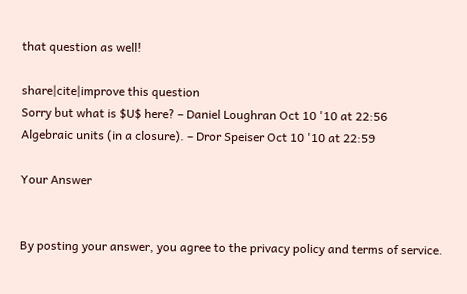that question as well!

share|cite|improve this question
Sorry but what is $U$ here? – Daniel Loughran Oct 10 '10 at 22:56
Algebraic units (in a closure). – Dror Speiser Oct 10 '10 at 22:59

Your Answer


By posting your answer, you agree to the privacy policy and terms of service.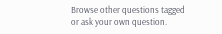Browse other questions tagged or ask your own question.